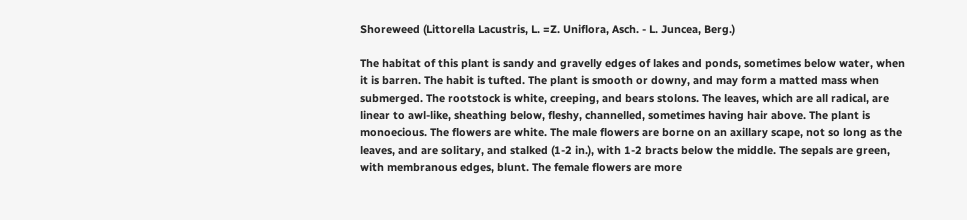Shoreweed (Littorella Lacustris, L. =Z. Uniflora, Asch. - L. Juncea, Berg.)

The habitat of this plant is sandy and gravelly edges of lakes and ponds, sometimes below water, when it is barren. The habit is tufted. The plant is smooth or downy, and may form a matted mass when submerged. The rootstock is white, creeping, and bears stolons. The leaves, which are all radical, are linear to awl-like, sheathing below, fleshy, channelled, sometimes having hair above. The plant is monoecious. The flowers are white. The male flowers are borne on an axillary scape, not so long as the leaves, and are solitary, and stalked (1-2 in.), with 1-2 bracts below the middle. The sepals are green, with membranous edges, blunt. The female flowers are more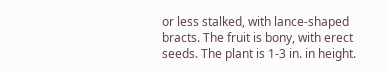or less stalked, with lance-shaped bracts. The fruit is bony, with erect seeds. The plant is 1-3 in. in height.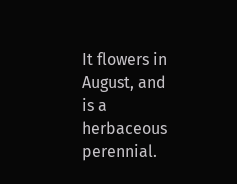It flowers in August, and is a herbaceous perennial.